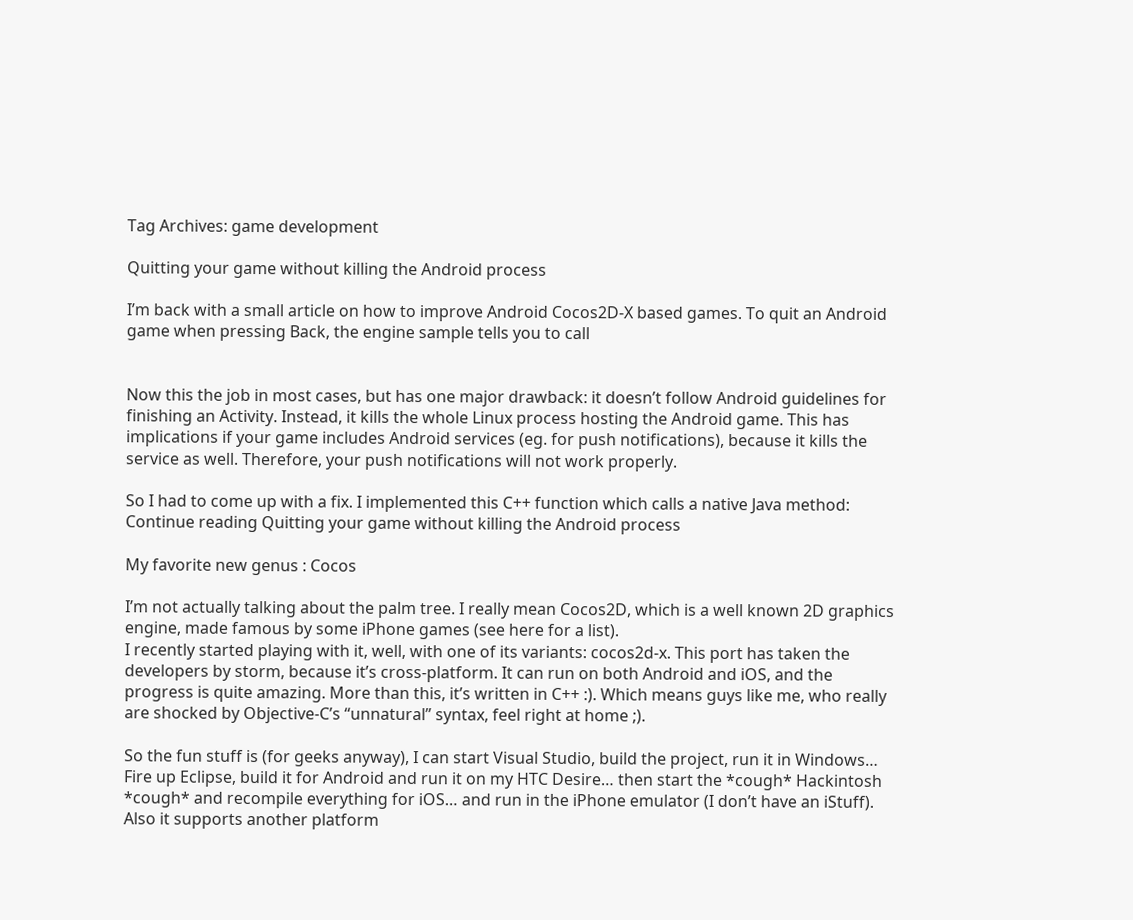Tag Archives: game development

Quitting your game without killing the Android process

I’m back with a small article on how to improve Android Cocos2D-X based games. To quit an Android game when pressing Back, the engine sample tells you to call


Now this the job in most cases, but has one major drawback: it doesn’t follow Android guidelines for finishing an Activity. Instead, it kills the whole Linux process hosting the Android game. This has implications if your game includes Android services (eg. for push notifications), because it kills the service as well. Therefore, your push notifications will not work properly.

So I had to come up with a fix. I implemented this C++ function which calls a native Java method:
Continue reading Quitting your game without killing the Android process

My favorite new genus : Cocos

I’m not actually talking about the palm tree. I really mean Cocos2D, which is a well known 2D graphics engine, made famous by some iPhone games (see here for a list).
I recently started playing with it, well, with one of its variants: cocos2d-x. This port has taken the developers by storm, because it’s cross-platform. It can run on both Android and iOS, and the progress is quite amazing. More than this, it’s written in C++ :). Which means guys like me, who really are shocked by Objective-C’s “unnatural” syntax, feel right at home ;).

So the fun stuff is (for geeks anyway), I can start Visual Studio, build the project, run it in Windows… Fire up Eclipse, build it for Android and run it on my HTC Desire… then start the *cough* Hackintosh *cough* and recompile everything for iOS… and run in the iPhone emulator (I don’t have an iStuff). Also it supports another platform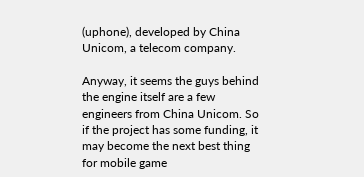(uphone), developed by China Unicom, a telecom company.

Anyway, it seems the guys behind the engine itself are a few engineers from China Unicom. So if the project has some funding, it may become the next best thing for mobile game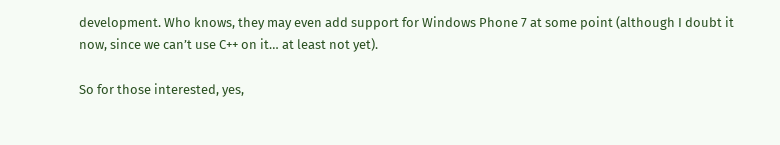development. Who knows, they may even add support for Windows Phone 7 at some point (although I doubt it now, since we can’t use C++ on it… at least not yet).

So for those interested, yes,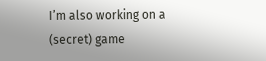I’m also working on a (secret) game